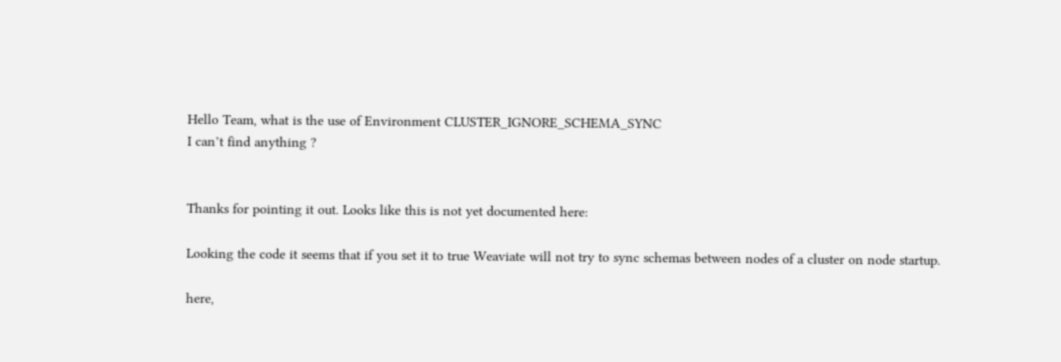Hello Team, what is the use of Environment CLUSTER_IGNORE_SCHEMA_SYNC
I can’t find anything ?


Thanks for pointing it out. Looks like this is not yet documented here:

Looking the code it seems that if you set it to true Weaviate will not try to sync schemas between nodes of a cluster on node startup.

here,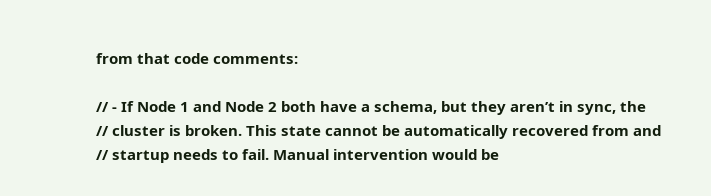from that code comments:

// - If Node 1 and Node 2 both have a schema, but they aren’t in sync, the
// cluster is broken. This state cannot be automatically recovered from and
// startup needs to fail. Manual intervention would be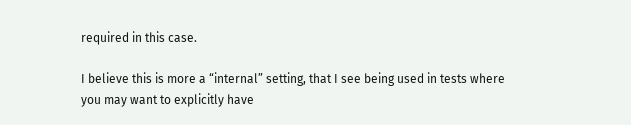required in this case.

I believe this is more a “internal” setting, that I see being used in tests where you may want to explicitly have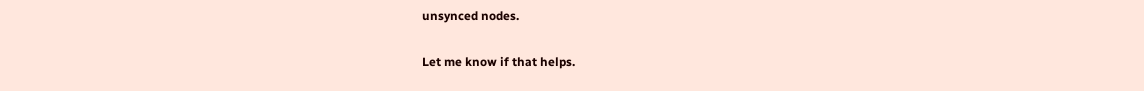unsynced nodes.

Let me know if that helps.